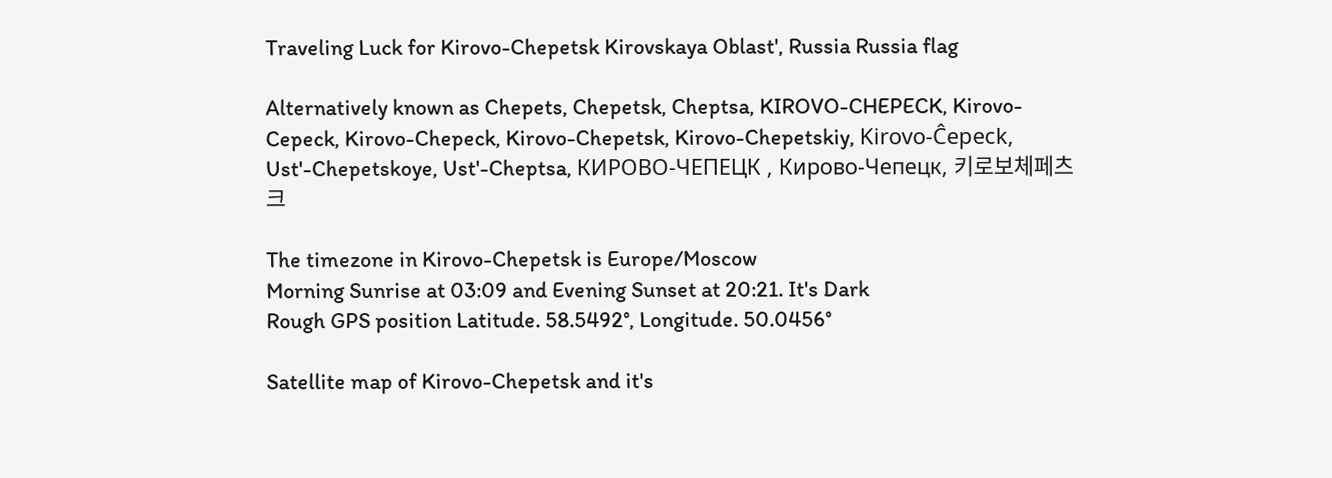Traveling Luck for Kirovo-Chepetsk Kirovskaya Oblast', Russia Russia flag

Alternatively known as Chepets, Chepetsk, Cheptsa, KIROVO-CHEPECK, Kirovo-Cepeck, Kirovo-Chepeck, Kirovo-Chepetsk, Kirovo-Chepetskiy, Kirovo-Ĉepeck, Ust'-Chepetskoye, Ust'-Cheptsa, КИРОВО-ЧЕПЕЦК , Кирово-Чепецк, 키로보체페츠크

The timezone in Kirovo-Chepetsk is Europe/Moscow
Morning Sunrise at 03:09 and Evening Sunset at 20:21. It's Dark
Rough GPS position Latitude. 58.5492°, Longitude. 50.0456°

Satellite map of Kirovo-Chepetsk and it's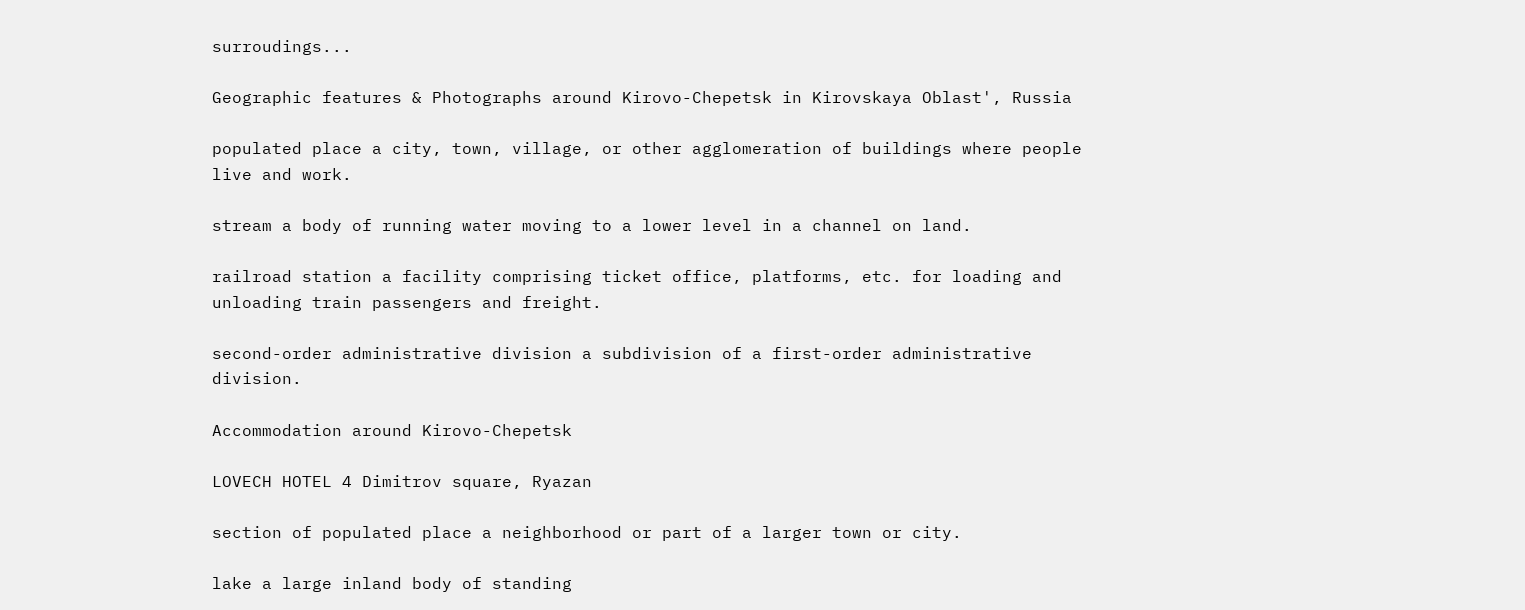surroudings...

Geographic features & Photographs around Kirovo-Chepetsk in Kirovskaya Oblast', Russia

populated place a city, town, village, or other agglomeration of buildings where people live and work.

stream a body of running water moving to a lower level in a channel on land.

railroad station a facility comprising ticket office, platforms, etc. for loading and unloading train passengers and freight.

second-order administrative division a subdivision of a first-order administrative division.

Accommodation around Kirovo-Chepetsk

LOVECH HOTEL 4 Dimitrov square, Ryazan

section of populated place a neighborhood or part of a larger town or city.

lake a large inland body of standing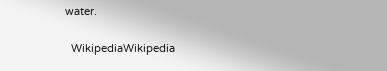water.

  WikipediaWikipedia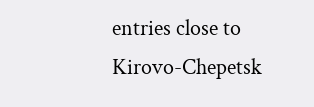entries close to Kirovo-Chepetsk